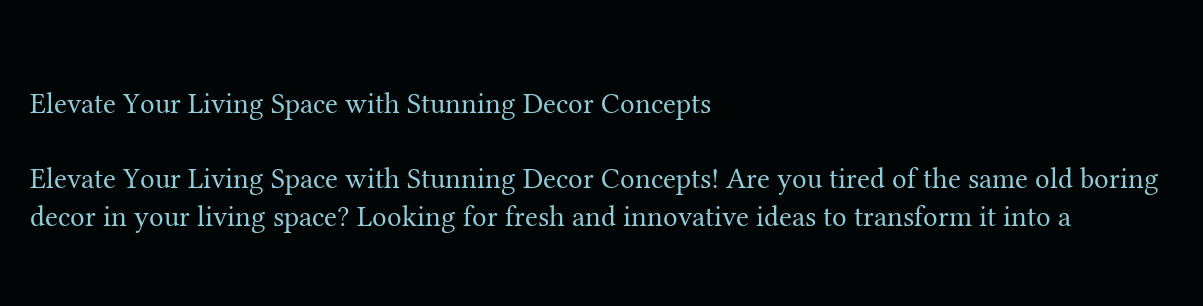Elevate Your Living Space with Stunning Decor Concepts

Elevate Your Living Space with Stunning Decor Concepts! Are you tired of the same old boring decor in your living space? Looking for fresh and innovative ideas to transform it into a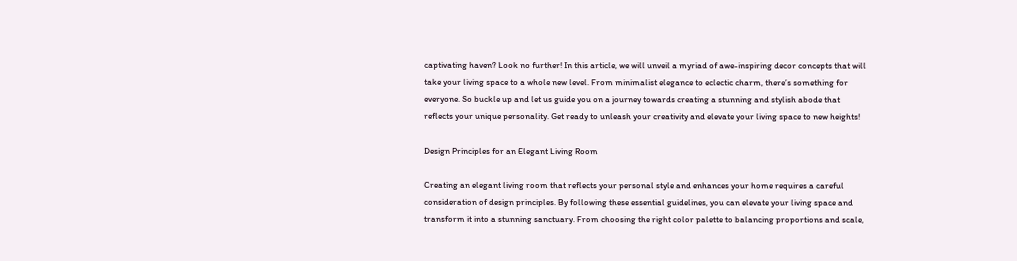captivating haven? Look no further! In this article, we will unveil a myriad of awe-inspiring decor concepts that will take your living space to a whole new level. From minimalist elegance to eclectic charm, there’s something for everyone. So buckle up and let us guide you on a journey towards creating a stunning and stylish abode that reflects your unique personality. Get ready to unleash your creativity and elevate your living space to new heights!

Design Principles for an Elegant Living Room

Creating an elegant living room that reflects your personal style and enhances your home requires a careful consideration of design principles. By following these essential guidelines, you can elevate your living space and transform it into a stunning sanctuary. From choosing the right color palette to balancing proportions and scale,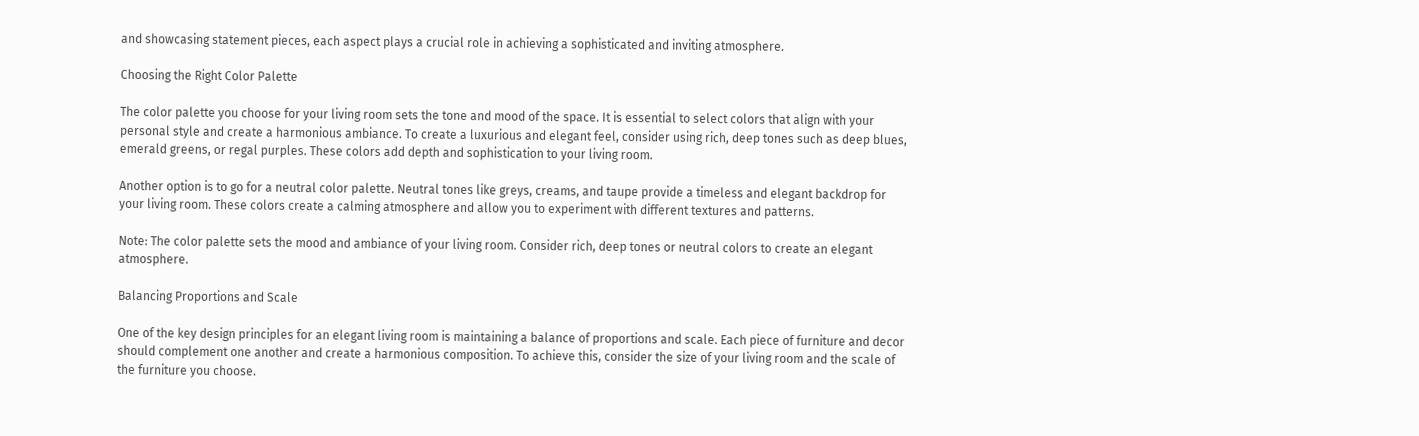and showcasing statement pieces, each aspect plays a crucial role in achieving a sophisticated and inviting atmosphere.

Choosing the Right Color Palette

The color palette you choose for your living room sets the tone and mood of the space. It is essential to select colors that align with your personal style and create a harmonious ambiance. To create a luxurious and elegant feel, consider using rich, deep tones such as deep blues, emerald greens, or regal purples. These colors add depth and sophistication to your living room.

Another option is to go for a neutral color palette. Neutral tones like greys, creams, and taupe provide a timeless and elegant backdrop for your living room. These colors create a calming atmosphere and allow you to experiment with different textures and patterns.

Note: The color palette sets the mood and ambiance of your living room. Consider rich, deep tones or neutral colors to create an elegant atmosphere.

Balancing Proportions and Scale

One of the key design principles for an elegant living room is maintaining a balance of proportions and scale. Each piece of furniture and decor should complement one another and create a harmonious composition. To achieve this, consider the size of your living room and the scale of the furniture you choose.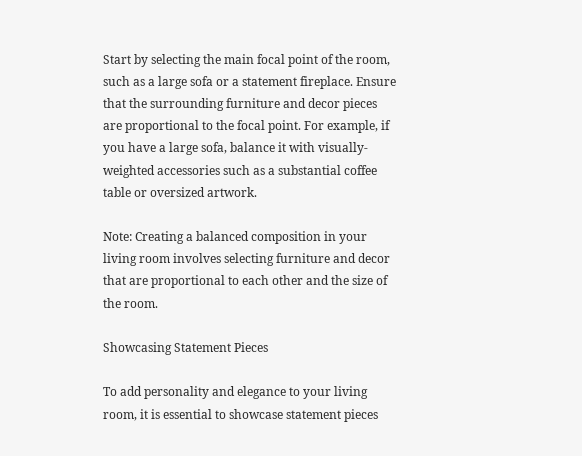Start by selecting the main focal point of the room, such as a large sofa or a statement fireplace. Ensure that the surrounding furniture and decor pieces are proportional to the focal point. For example, if you have a large sofa, balance it with visually-weighted accessories such as a substantial coffee table or oversized artwork.

Note: Creating a balanced composition in your living room involves selecting furniture and decor that are proportional to each other and the size of the room.

Showcasing Statement Pieces

To add personality and elegance to your living room, it is essential to showcase statement pieces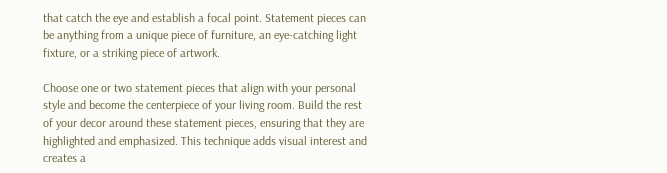that catch the eye and establish a focal point. Statement pieces can be anything from a unique piece of furniture, an eye-catching light fixture, or a striking piece of artwork.

Choose one or two statement pieces that align with your personal style and become the centerpiece of your living room. Build the rest of your decor around these statement pieces, ensuring that they are highlighted and emphasized. This technique adds visual interest and creates a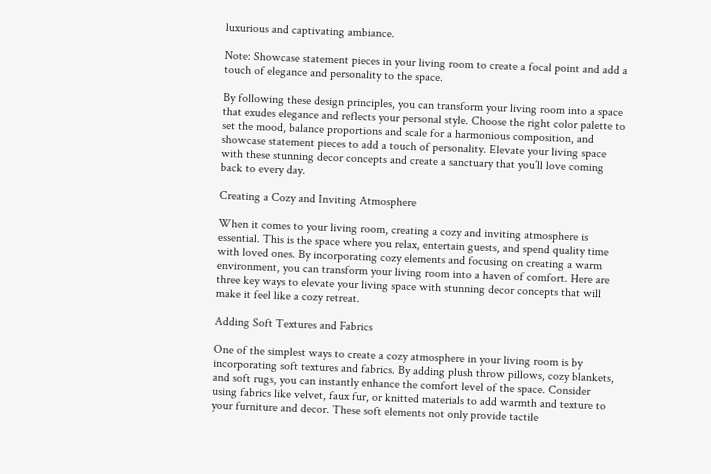luxurious and captivating ambiance.

Note: Showcase statement pieces in your living room to create a focal point and add a touch of elegance and personality to the space.

By following these design principles, you can transform your living room into a space that exudes elegance and reflects your personal style. Choose the right color palette to set the mood, balance proportions and scale for a harmonious composition, and showcase statement pieces to add a touch of personality. Elevate your living space with these stunning decor concepts and create a sanctuary that you’ll love coming back to every day.

Creating a Cozy and Inviting Atmosphere

When it comes to your living room, creating a cozy and inviting atmosphere is essential. This is the space where you relax, entertain guests, and spend quality time with loved ones. By incorporating cozy elements and focusing on creating a warm environment, you can transform your living room into a haven of comfort. Here are three key ways to elevate your living space with stunning decor concepts that will make it feel like a cozy retreat.

Adding Soft Textures and Fabrics

One of the simplest ways to create a cozy atmosphere in your living room is by incorporating soft textures and fabrics. By adding plush throw pillows, cozy blankets, and soft rugs, you can instantly enhance the comfort level of the space. Consider using fabrics like velvet, faux fur, or knitted materials to add warmth and texture to your furniture and decor. These soft elements not only provide tactile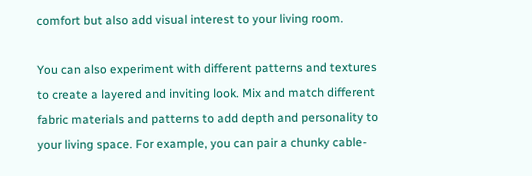comfort but also add visual interest to your living room.

You can also experiment with different patterns and textures to create a layered and inviting look. Mix and match different fabric materials and patterns to add depth and personality to your living space. For example, you can pair a chunky cable-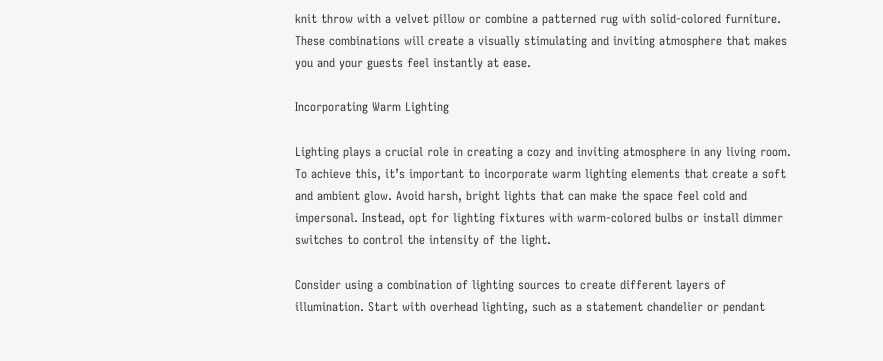knit throw with a velvet pillow or combine a patterned rug with solid-colored furniture. These combinations will create a visually stimulating and inviting atmosphere that makes you and your guests feel instantly at ease.

Incorporating Warm Lighting

Lighting plays a crucial role in creating a cozy and inviting atmosphere in any living room. To achieve this, it’s important to incorporate warm lighting elements that create a soft and ambient glow. Avoid harsh, bright lights that can make the space feel cold and impersonal. Instead, opt for lighting fixtures with warm-colored bulbs or install dimmer switches to control the intensity of the light.

Consider using a combination of lighting sources to create different layers of illumination. Start with overhead lighting, such as a statement chandelier or pendant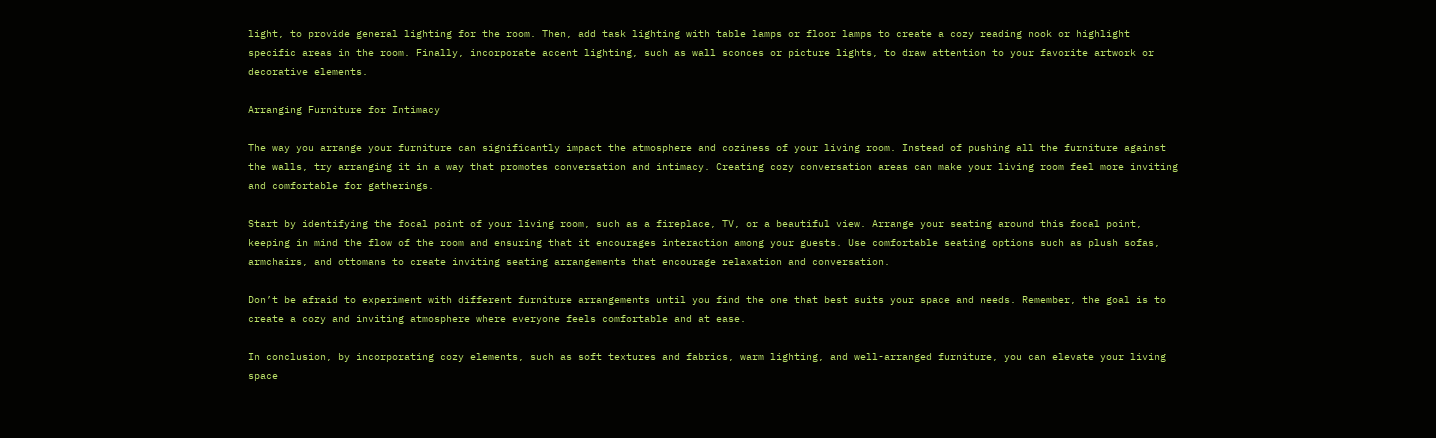light, to provide general lighting for the room. Then, add task lighting with table lamps or floor lamps to create a cozy reading nook or highlight specific areas in the room. Finally, incorporate accent lighting, such as wall sconces or picture lights, to draw attention to your favorite artwork or decorative elements.

Arranging Furniture for Intimacy

The way you arrange your furniture can significantly impact the atmosphere and coziness of your living room. Instead of pushing all the furniture against the walls, try arranging it in a way that promotes conversation and intimacy. Creating cozy conversation areas can make your living room feel more inviting and comfortable for gatherings.

Start by identifying the focal point of your living room, such as a fireplace, TV, or a beautiful view. Arrange your seating around this focal point, keeping in mind the flow of the room and ensuring that it encourages interaction among your guests. Use comfortable seating options such as plush sofas, armchairs, and ottomans to create inviting seating arrangements that encourage relaxation and conversation.

Don’t be afraid to experiment with different furniture arrangements until you find the one that best suits your space and needs. Remember, the goal is to create a cozy and inviting atmosphere where everyone feels comfortable and at ease.

In conclusion, by incorporating cozy elements, such as soft textures and fabrics, warm lighting, and well-arranged furniture, you can elevate your living space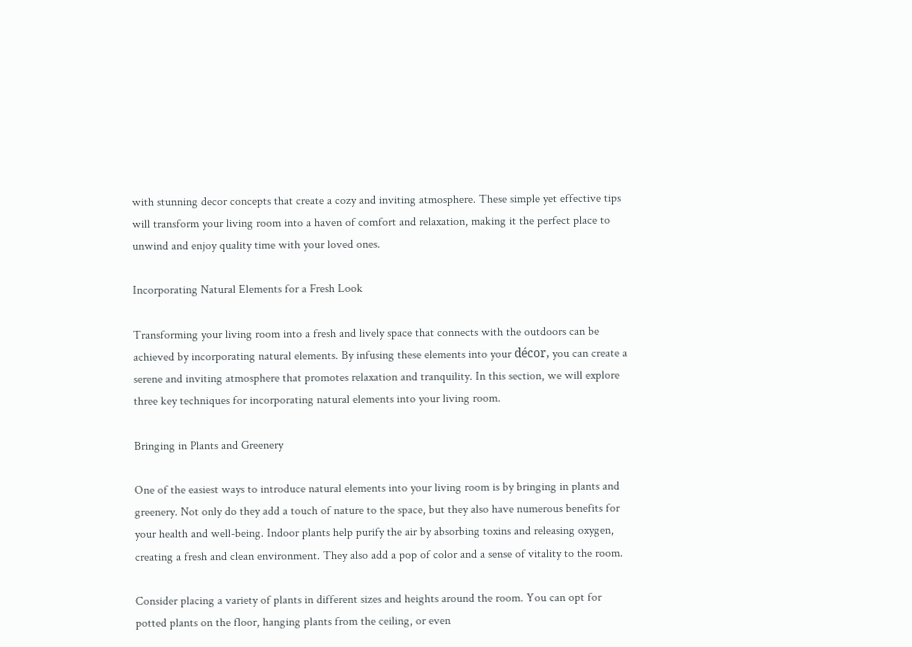with stunning decor concepts that create a cozy and inviting atmosphere. These simple yet effective tips will transform your living room into a haven of comfort and relaxation, making it the perfect place to unwind and enjoy quality time with your loved ones.

Incorporating Natural Elements for a Fresh Look

Transforming your living room into a fresh and lively space that connects with the outdoors can be achieved by incorporating natural elements. By infusing these elements into your décor, you can create a serene and inviting atmosphere that promotes relaxation and tranquility. In this section, we will explore three key techniques for incorporating natural elements into your living room.

Bringing in Plants and Greenery

One of the easiest ways to introduce natural elements into your living room is by bringing in plants and greenery. Not only do they add a touch of nature to the space, but they also have numerous benefits for your health and well-being. Indoor plants help purify the air by absorbing toxins and releasing oxygen, creating a fresh and clean environment. They also add a pop of color and a sense of vitality to the room.

Consider placing a variety of plants in different sizes and heights around the room. You can opt for potted plants on the floor, hanging plants from the ceiling, or even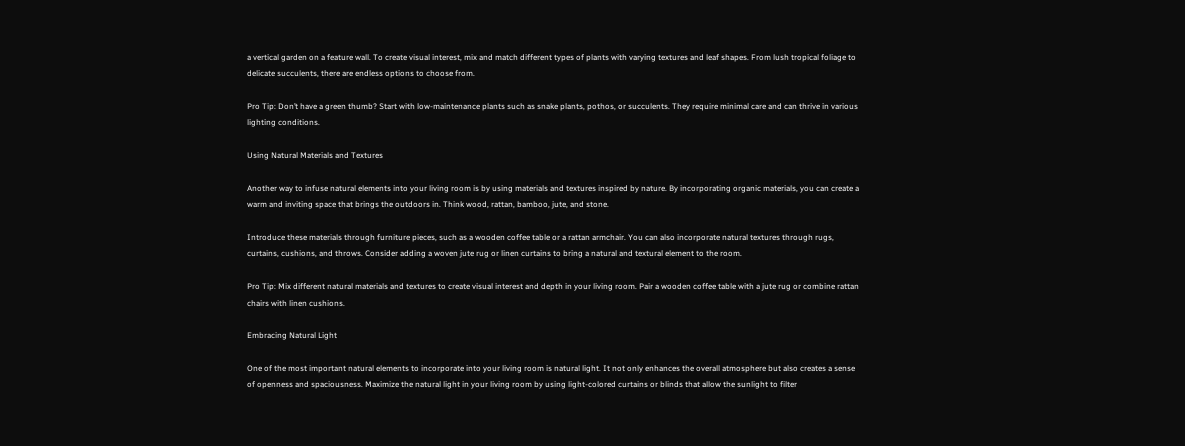a vertical garden on a feature wall. To create visual interest, mix and match different types of plants with varying textures and leaf shapes. From lush tropical foliage to delicate succulents, there are endless options to choose from.

Pro Tip: Don’t have a green thumb? Start with low-maintenance plants such as snake plants, pothos, or succulents. They require minimal care and can thrive in various lighting conditions.

Using Natural Materials and Textures

Another way to infuse natural elements into your living room is by using materials and textures inspired by nature. By incorporating organic materials, you can create a warm and inviting space that brings the outdoors in. Think wood, rattan, bamboo, jute, and stone.

Introduce these materials through furniture pieces, such as a wooden coffee table or a rattan armchair. You can also incorporate natural textures through rugs, curtains, cushions, and throws. Consider adding a woven jute rug or linen curtains to bring a natural and textural element to the room.

Pro Tip: Mix different natural materials and textures to create visual interest and depth in your living room. Pair a wooden coffee table with a jute rug or combine rattan chairs with linen cushions.

Embracing Natural Light

One of the most important natural elements to incorporate into your living room is natural light. It not only enhances the overall atmosphere but also creates a sense of openness and spaciousness. Maximize the natural light in your living room by using light-colored curtains or blinds that allow the sunlight to filter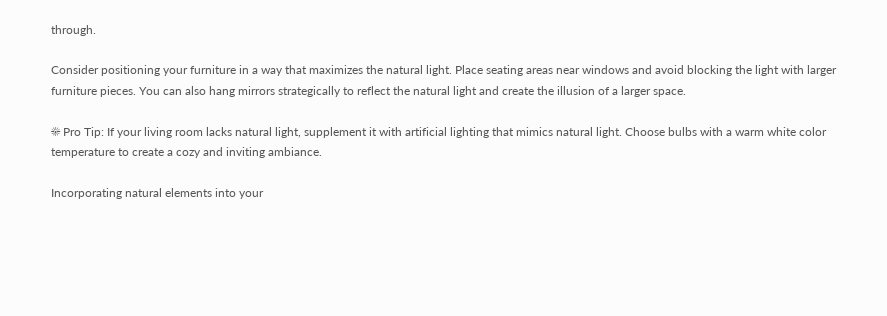through.

Consider positioning your furniture in a way that maximizes the natural light. Place seating areas near windows and avoid blocking the light with larger furniture pieces. You can also hang mirrors strategically to reflect the natural light and create the illusion of a larger space.

☀ Pro Tip: If your living room lacks natural light, supplement it with artificial lighting that mimics natural light. Choose bulbs with a warm white color temperature to create a cozy and inviting ambiance.

Incorporating natural elements into your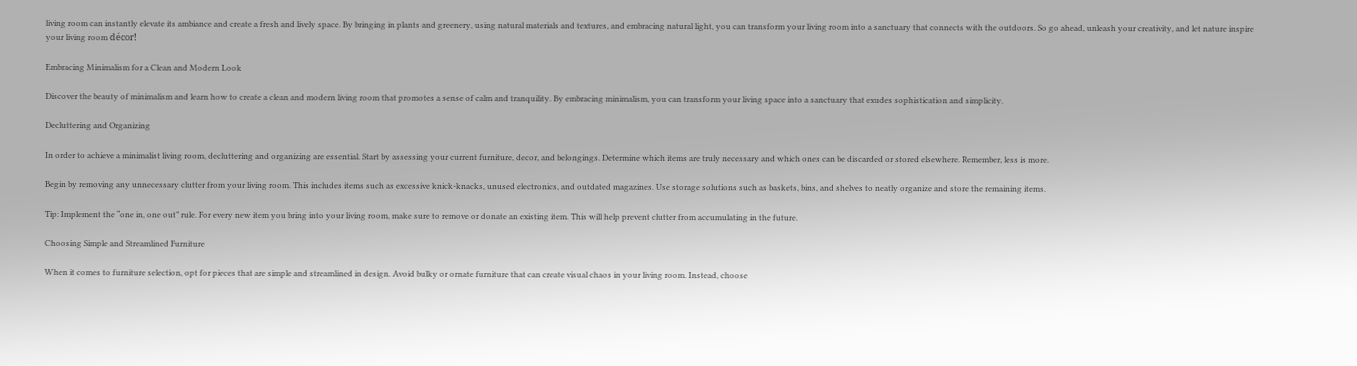living room can instantly elevate its ambiance and create a fresh and lively space. By bringing in plants and greenery, using natural materials and textures, and embracing natural light, you can transform your living room into a sanctuary that connects with the outdoors. So go ahead, unleash your creativity, and let nature inspire your living room décor!

Embracing Minimalism for a Clean and Modern Look

Discover the beauty of minimalism and learn how to create a clean and modern living room that promotes a sense of calm and tranquility. By embracing minimalism, you can transform your living space into a sanctuary that exudes sophistication and simplicity.

Decluttering and Organizing

In order to achieve a minimalist living room, decluttering and organizing are essential. Start by assessing your current furniture, decor, and belongings. Determine which items are truly necessary and which ones can be discarded or stored elsewhere. Remember, less is more.

Begin by removing any unnecessary clutter from your living room. This includes items such as excessive knick-knacks, unused electronics, and outdated magazines. Use storage solutions such as baskets, bins, and shelves to neatly organize and store the remaining items.

Tip: Implement the “one in, one out” rule. For every new item you bring into your living room, make sure to remove or donate an existing item. This will help prevent clutter from accumulating in the future.

Choosing Simple and Streamlined Furniture

When it comes to furniture selection, opt for pieces that are simple and streamlined in design. Avoid bulky or ornate furniture that can create visual chaos in your living room. Instead, choose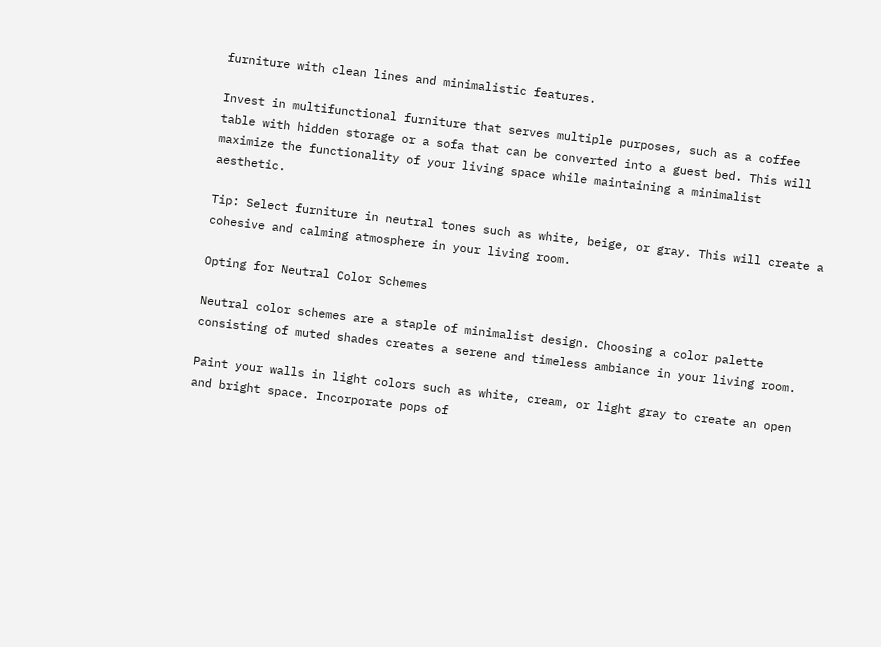furniture with clean lines and minimalistic features.

Invest in multifunctional furniture that serves multiple purposes, such as a coffee table with hidden storage or a sofa that can be converted into a guest bed. This will maximize the functionality of your living space while maintaining a minimalist aesthetic.

Tip: Select furniture in neutral tones such as white, beige, or gray. This will create a cohesive and calming atmosphere in your living room.

Opting for Neutral Color Schemes

Neutral color schemes are a staple of minimalist design. Choosing a color palette consisting of muted shades creates a serene and timeless ambiance in your living room.

Paint your walls in light colors such as white, cream, or light gray to create an open and bright space. Incorporate pops of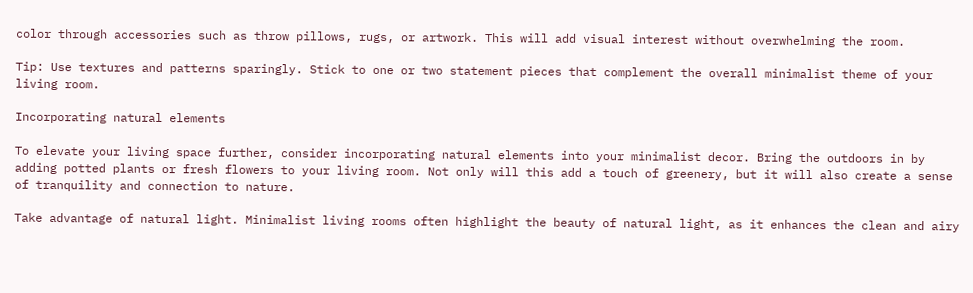color through accessories such as throw pillows, rugs, or artwork. This will add visual interest without overwhelming the room.

Tip: Use textures and patterns sparingly. Stick to one or two statement pieces that complement the overall minimalist theme of your living room.

Incorporating natural elements

To elevate your living space further, consider incorporating natural elements into your minimalist decor. Bring the outdoors in by adding potted plants or fresh flowers to your living room. Not only will this add a touch of greenery, but it will also create a sense of tranquility and connection to nature.

Take advantage of natural light. Minimalist living rooms often highlight the beauty of natural light, as it enhances the clean and airy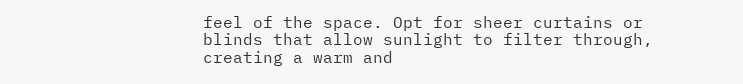feel of the space. Opt for sheer curtains or blinds that allow sunlight to filter through, creating a warm and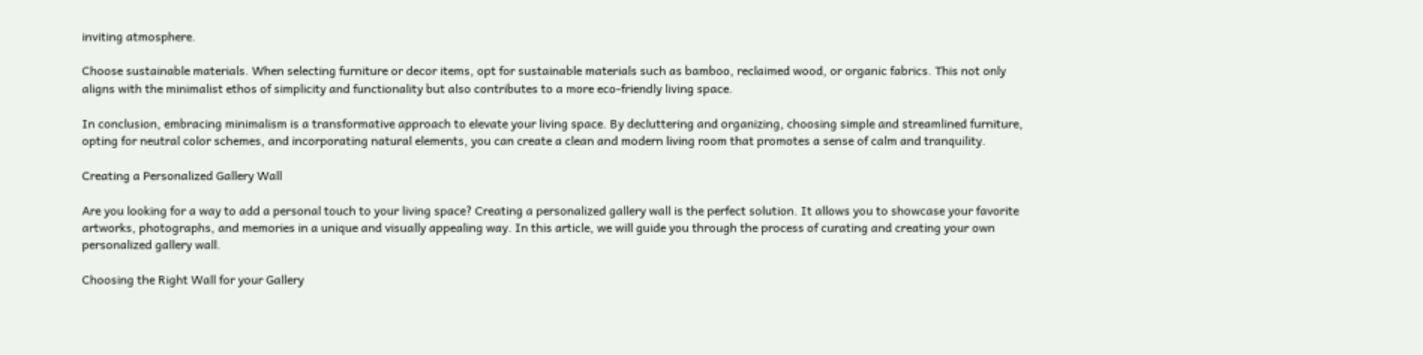inviting atmosphere.

Choose sustainable materials. When selecting furniture or decor items, opt for sustainable materials such as bamboo, reclaimed wood, or organic fabrics. This not only aligns with the minimalist ethos of simplicity and functionality but also contributes to a more eco-friendly living space.

In conclusion, embracing minimalism is a transformative approach to elevate your living space. By decluttering and organizing, choosing simple and streamlined furniture, opting for neutral color schemes, and incorporating natural elements, you can create a clean and modern living room that promotes a sense of calm and tranquility.

Creating a Personalized Gallery Wall

Are you looking for a way to add a personal touch to your living space? Creating a personalized gallery wall is the perfect solution. It allows you to showcase your favorite artworks, photographs, and memories in a unique and visually appealing way. In this article, we will guide you through the process of curating and creating your own personalized gallery wall.

Choosing the Right Wall for your Gallery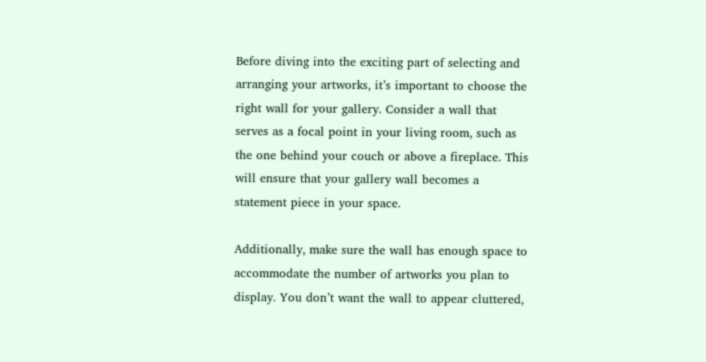Before diving into the exciting part of selecting and arranging your artworks, it’s important to choose the right wall for your gallery. Consider a wall that serves as a focal point in your living room, such as the one behind your couch or above a fireplace. This will ensure that your gallery wall becomes a statement piece in your space.

Additionally, make sure the wall has enough space to accommodate the number of artworks you plan to display. You don’t want the wall to appear cluttered,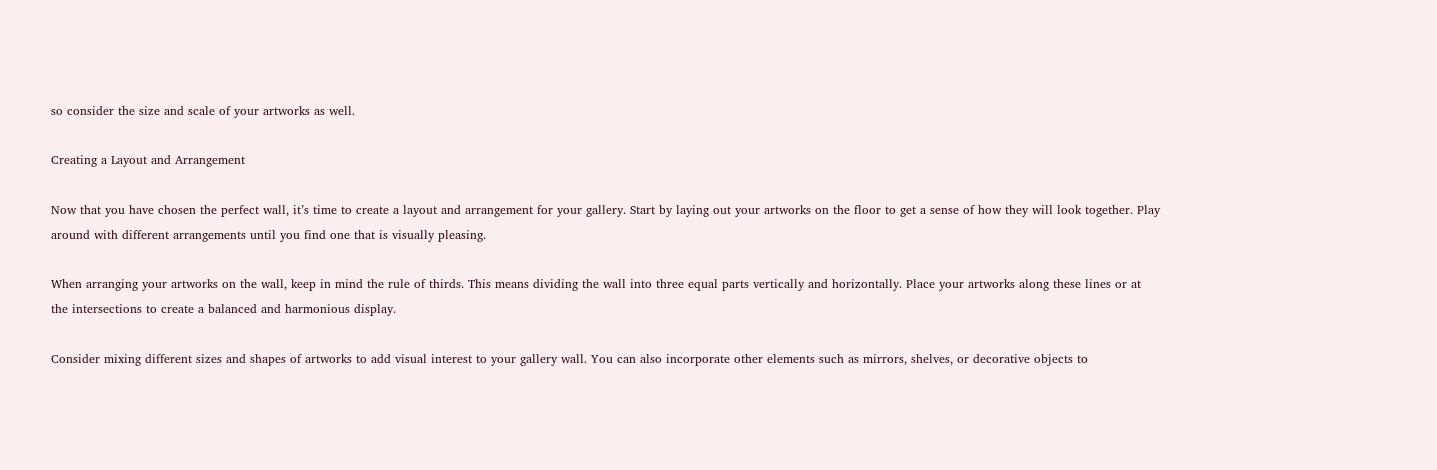so consider the size and scale of your artworks as well.

Creating a Layout and Arrangement

Now that you have chosen the perfect wall, it’s time to create a layout and arrangement for your gallery. Start by laying out your artworks on the floor to get a sense of how they will look together. Play around with different arrangements until you find one that is visually pleasing.

When arranging your artworks on the wall, keep in mind the rule of thirds. This means dividing the wall into three equal parts vertically and horizontally. Place your artworks along these lines or at the intersections to create a balanced and harmonious display.

Consider mixing different sizes and shapes of artworks to add visual interest to your gallery wall. You can also incorporate other elements such as mirrors, shelves, or decorative objects to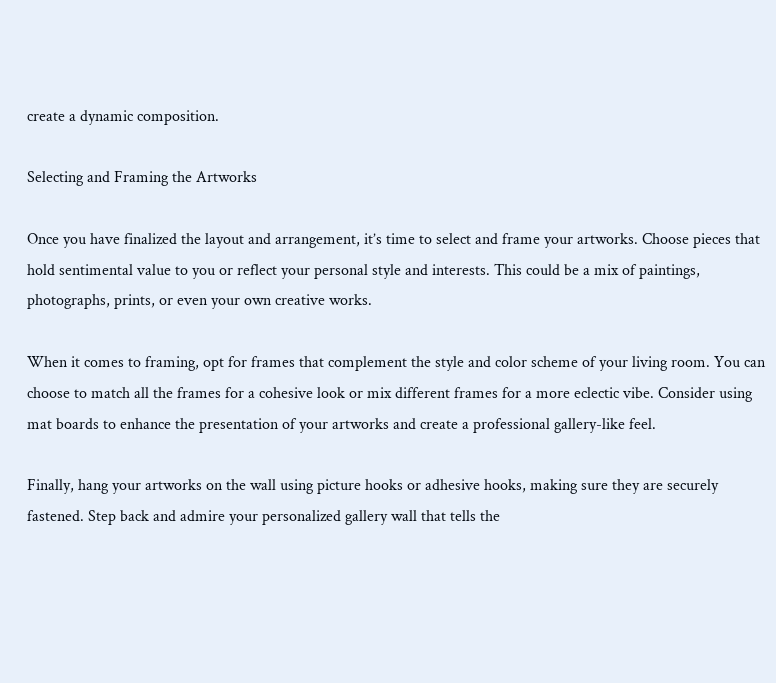create a dynamic composition.

Selecting and Framing the Artworks

Once you have finalized the layout and arrangement, it’s time to select and frame your artworks. Choose pieces that hold sentimental value to you or reflect your personal style and interests. This could be a mix of paintings, photographs, prints, or even your own creative works.

When it comes to framing, opt for frames that complement the style and color scheme of your living room. You can choose to match all the frames for a cohesive look or mix different frames for a more eclectic vibe. Consider using mat boards to enhance the presentation of your artworks and create a professional gallery-like feel.

Finally, hang your artworks on the wall using picture hooks or adhesive hooks, making sure they are securely fastened. Step back and admire your personalized gallery wall that tells the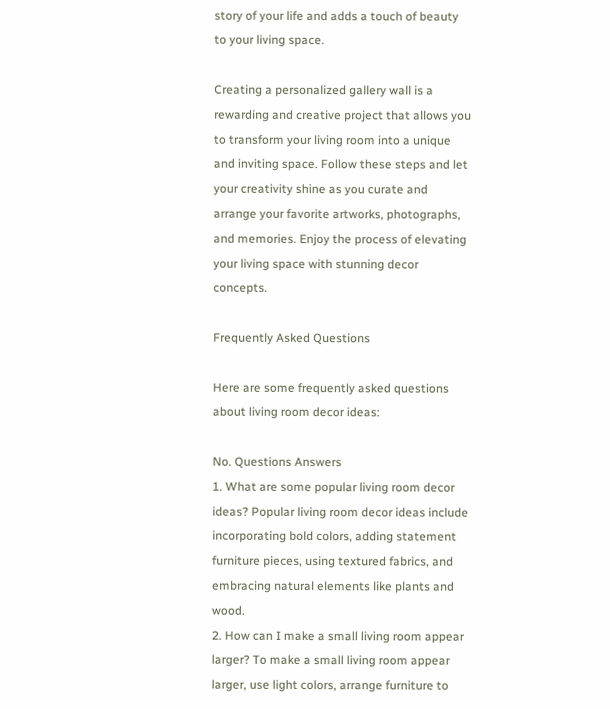story of your life and adds a touch of beauty to your living space.

Creating a personalized gallery wall is a rewarding and creative project that allows you to transform your living room into a unique and inviting space. Follow these steps and let your creativity shine as you curate and arrange your favorite artworks, photographs, and memories. Enjoy the process of elevating your living space with stunning decor concepts.

Frequently Asked Questions

Here are some frequently asked questions about living room decor ideas:

No. Questions Answers
1. What are some popular living room decor ideas? Popular living room decor ideas include incorporating bold colors, adding statement furniture pieces, using textured fabrics, and embracing natural elements like plants and wood.
2. How can I make a small living room appear larger? To make a small living room appear larger, use light colors, arrange furniture to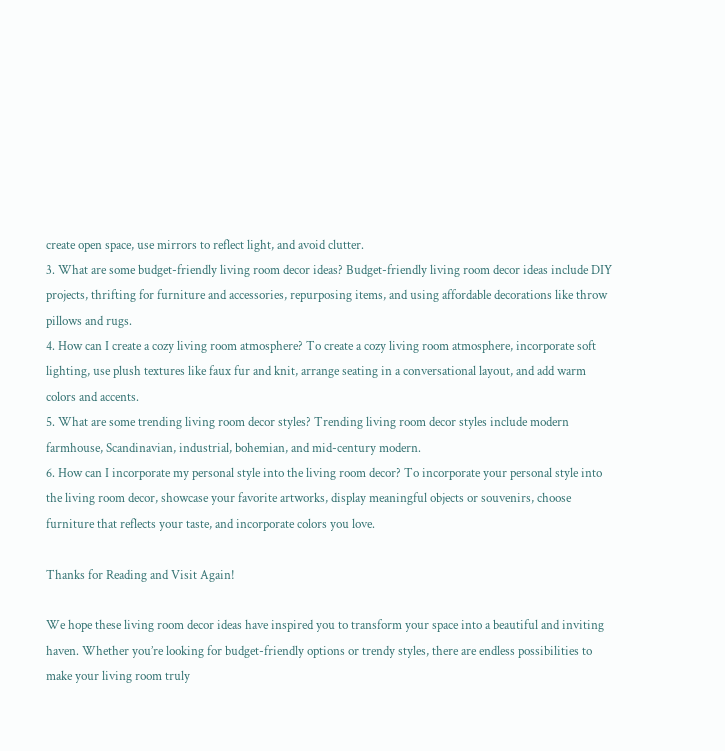create open space, use mirrors to reflect light, and avoid clutter.
3. What are some budget-friendly living room decor ideas? Budget-friendly living room decor ideas include DIY projects, thrifting for furniture and accessories, repurposing items, and using affordable decorations like throw pillows and rugs.
4. How can I create a cozy living room atmosphere? To create a cozy living room atmosphere, incorporate soft lighting, use plush textures like faux fur and knit, arrange seating in a conversational layout, and add warm colors and accents.
5. What are some trending living room decor styles? Trending living room decor styles include modern farmhouse, Scandinavian, industrial, bohemian, and mid-century modern.
6. How can I incorporate my personal style into the living room decor? To incorporate your personal style into the living room decor, showcase your favorite artworks, display meaningful objects or souvenirs, choose furniture that reflects your taste, and incorporate colors you love.

Thanks for Reading and Visit Again!

We hope these living room decor ideas have inspired you to transform your space into a beautiful and inviting haven. Whether you’re looking for budget-friendly options or trendy styles, there are endless possibilities to make your living room truly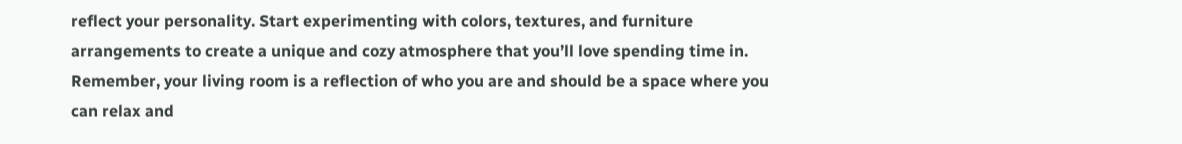reflect your personality. Start experimenting with colors, textures, and furniture arrangements to create a unique and cozy atmosphere that you’ll love spending time in. Remember, your living room is a reflection of who you are and should be a space where you can relax and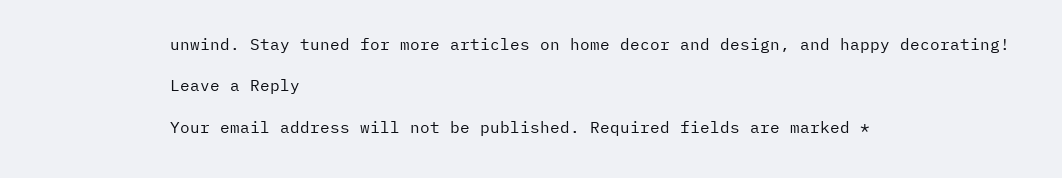unwind. Stay tuned for more articles on home decor and design, and happy decorating!

Leave a Reply

Your email address will not be published. Required fields are marked *